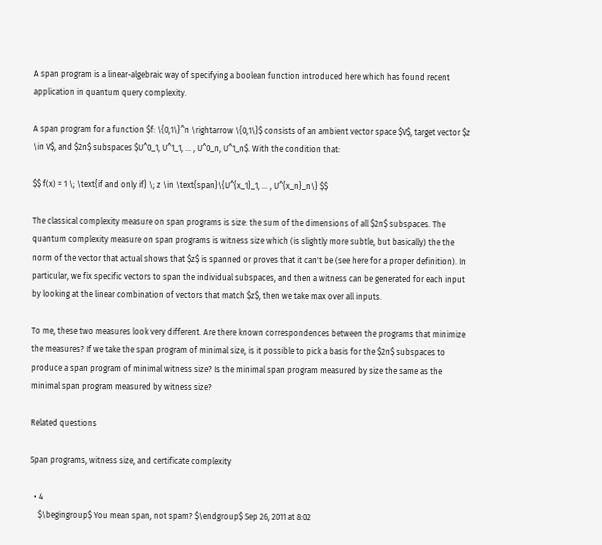A span program is a linear-algebraic way of specifying a boolean function introduced here which has found recent application in quantum query complexity.

A span program for a function $f: \{0,1\}^n \rightarrow \{0,1\}$ consists of an ambient vector space $V$, target vector $z \in V$, and $2n$ subspaces $U^0_1, U^1_1, ... , U^0_n, U^1_n$. With the condition that:

$$ f(x) = 1 \; \text{if and only if} \; z \in \text{span}\{U^{x_1}_1, ... , U^{x_n}_n\} $$

The classical complexity measure on span programs is size: the sum of the dimensions of all $2n$ subspaces. The quantum complexity measure on span programs is witness size which (is slightly more subtle, but basically) the the norm of the vector that actual shows that $z$ is spanned or proves that it can't be (see here for a proper definition). In particular, we fix specific vectors to span the individual subspaces, and then a witness can be generated for each input by looking at the linear combination of vectors that match $z$, then we take max over all inputs.

To me, these two measures look very different. Are there known correspondences between the programs that minimize the measures? If we take the span program of minimal size, is it possible to pick a basis for the $2n$ subspaces to produce a span program of minimal witness size? Is the minimal span program measured by size the same as the minimal span program measured by witness size?

Related questions

Span programs, witness size, and certificate complexity

  • 4
    $\begingroup$ You mean span, not spam? $\endgroup$ Sep 26, 2011 at 8:02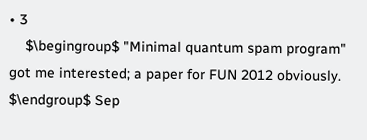• 3
    $\begingroup$ "Minimal quantum spam program" got me interested; a paper for FUN 2012 obviously. $\endgroup$ Sep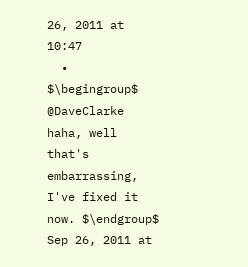26, 2011 at 10:47
  • $\begingroup$ @DaveClarke haha, well that's embarrassing, I've fixed it now. $\endgroup$ Sep 26, 2011 at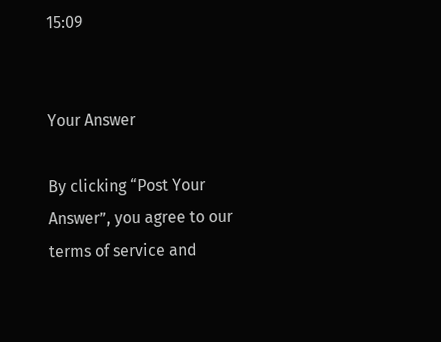15:09


Your Answer

By clicking “Post Your Answer”, you agree to our terms of service and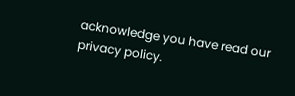acknowledge you have read our privacy policy.